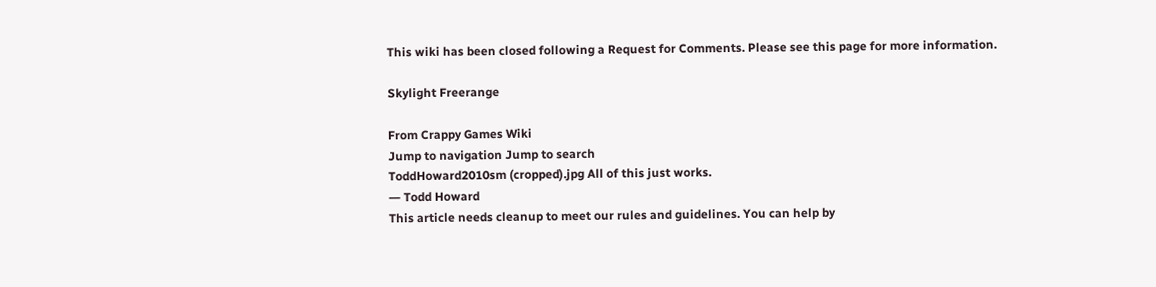This wiki has been closed following a Request for Comments. Please see this page for more information.

Skylight Freerange

From Crappy Games Wiki
Jump to navigation Jump to search
ToddHoward2010sm (cropped).jpg All of this just works.
― Todd Howard
This article needs cleanup to meet our rules and guidelines. You can help by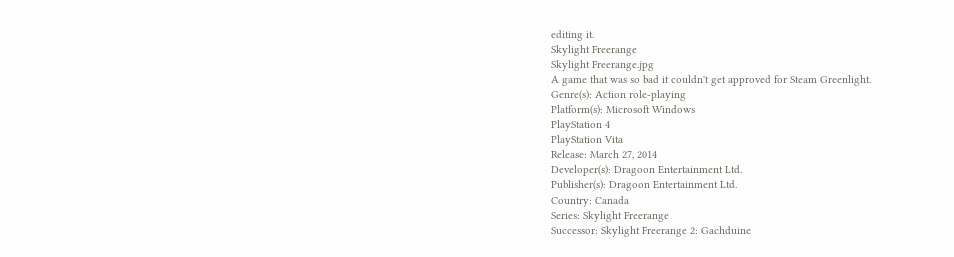editing it.
Skylight Freerange
Skylight Freerange.jpg
A game that was so bad it couldn't get approved for Steam Greenlight.
Genre(s): Action role-playing
Platform(s): Microsoft Windows
PlayStation 4
PlayStation Vita
Release: March 27, 2014
Developer(s): Dragoon Entertainment Ltd.
Publisher(s): Dragoon Entertainment Ltd.
Country: Canada
Series: Skylight Freerange
Successor: Skylight Freerange 2: Gachduine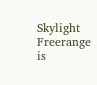Skylight Freerange is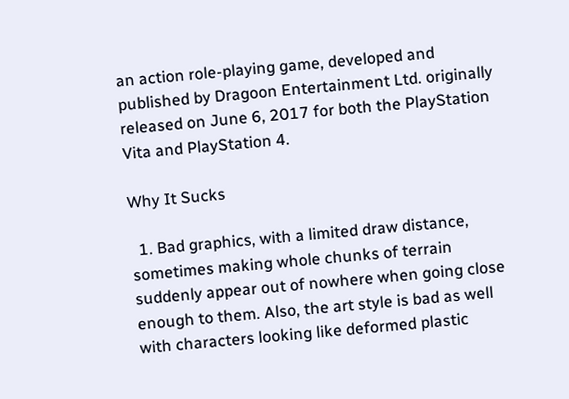an action role-playing game, developed and published by Dragoon Entertainment Ltd. originally released on June 6, 2017 for both the PlayStation Vita and PlayStation 4.

Why It Sucks

  1. Bad graphics, with a limited draw distance, sometimes making whole chunks of terrain suddenly appear out of nowhere when going close enough to them. Also, the art style is bad as well with characters looking like deformed plastic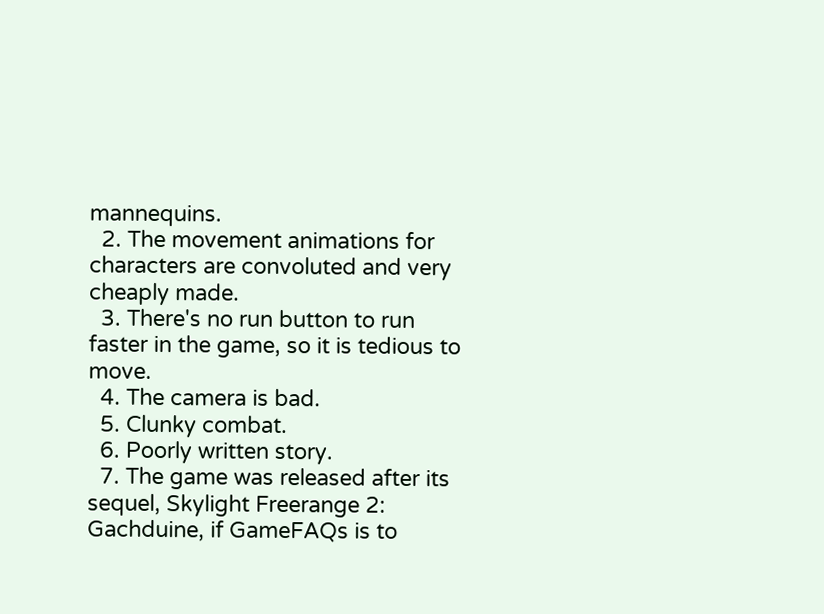mannequins.
  2. The movement animations for characters are convoluted and very cheaply made.
  3. There's no run button to run faster in the game, so it is tedious to move.
  4. The camera is bad.
  5. Clunky combat.
  6. Poorly written story.
  7. The game was released after its sequel, Skylight Freerange 2: Gachduine, if GameFAQs is to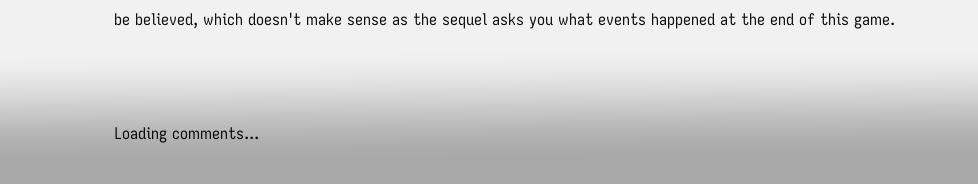be believed, which doesn't make sense as the sequel asks you what events happened at the end of this game.



Loading comments...